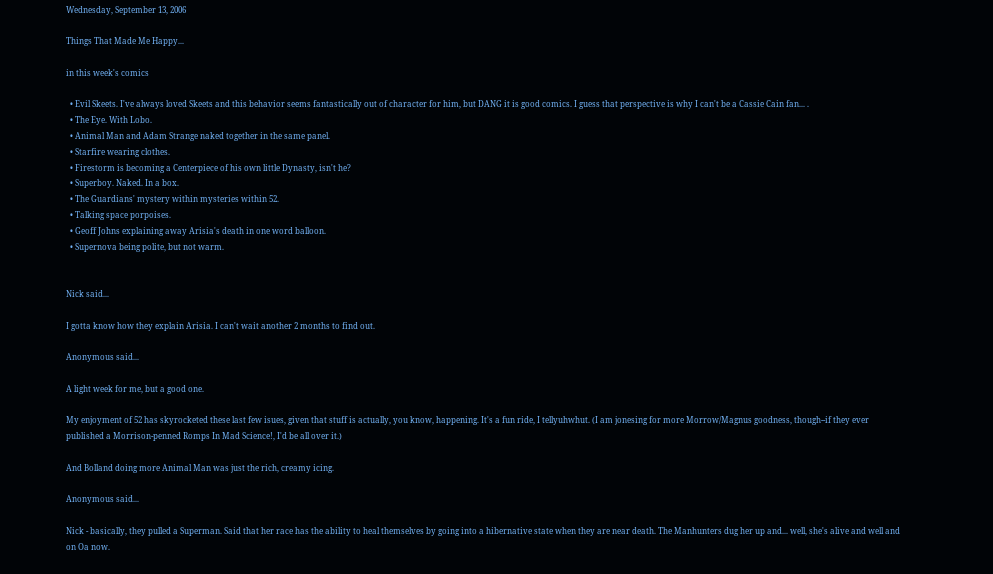Wednesday, September 13, 2006

Things That Made Me Happy...

in this week's comics

  • Evil Skeets. I've always loved Skeets and this behavior seems fantastically out of character for him, but DANG it is good comics. I guess that perspective is why I can't be a Cassie Cain fan... .
  • The Eye. With Lobo.
  • Animal Man and Adam Strange naked together in the same panel.
  • Starfire wearing clothes.
  • Firestorm is becoming a Centerpiece of his own little Dynasty, isn't he?
  • Superboy. Naked. In a box.
  • The Guardians' mystery within mysteries within 52.
  • Talking space porpoises.
  • Geoff Johns explaining away Arisia's death in one word balloon.
  • Supernova being polite, but not warm.


Nick said...

I gotta know how they explain Arisia. I can't wait another 2 months to find out.

Anonymous said...

A light week for me, but a good one.

My enjoyment of 52 has skyrocketed these last few isues, given that stuff is actually, you know, happening. It's a fun ride, I tellyuhwhut. (I am jonesing for more Morrow/Magnus goodness, though--if they ever published a Morrison-penned Romps In Mad Science!, I'd be all over it.)

And Bolland doing more Animal Man was just the rich, creamy icing.

Anonymous said...

Nick - basically, they pulled a Superman. Said that her race has the ability to heal themselves by going into a hibernative state when they are near death. The Manhunters dug her up and... well, she's alive and well and on Oa now.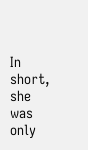In short, she was only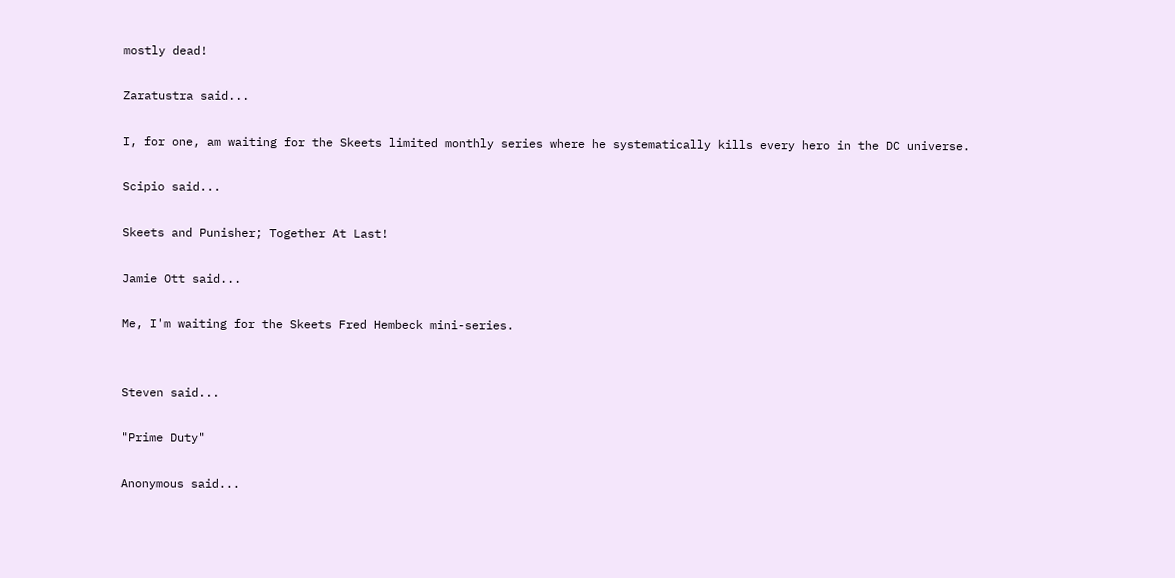mostly dead!

Zaratustra said...

I, for one, am waiting for the Skeets limited monthly series where he systematically kills every hero in the DC universe.

Scipio said...

Skeets and Punisher; Together At Last!

Jamie Ott said...

Me, I'm waiting for the Skeets Fred Hembeck mini-series.


Steven said...

"Prime Duty"

Anonymous said...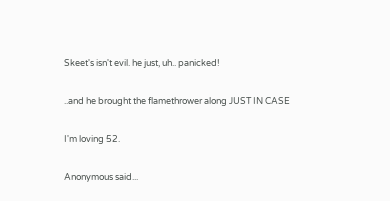Skeet's isn't evil. he just, uh.. panicked!

..and he brought the flamethrower along JUST IN CASE

I'm loving 52.

Anonymous said...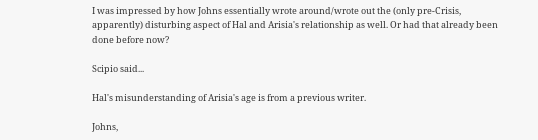I was impressed by how Johns essentially wrote around/wrote out the (only pre-Crisis, apparently) disturbing aspect of Hal and Arisia's relationship as well. Or had that already been done before now?

Scipio said...

Hal's misunderstanding of Arisia's age is from a previous writer.

Johns,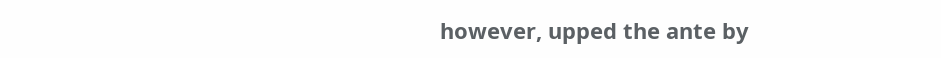however, upped the ante by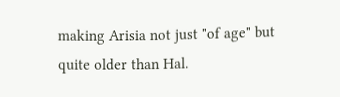making Arisia not just "of age" but quite older than Hal.